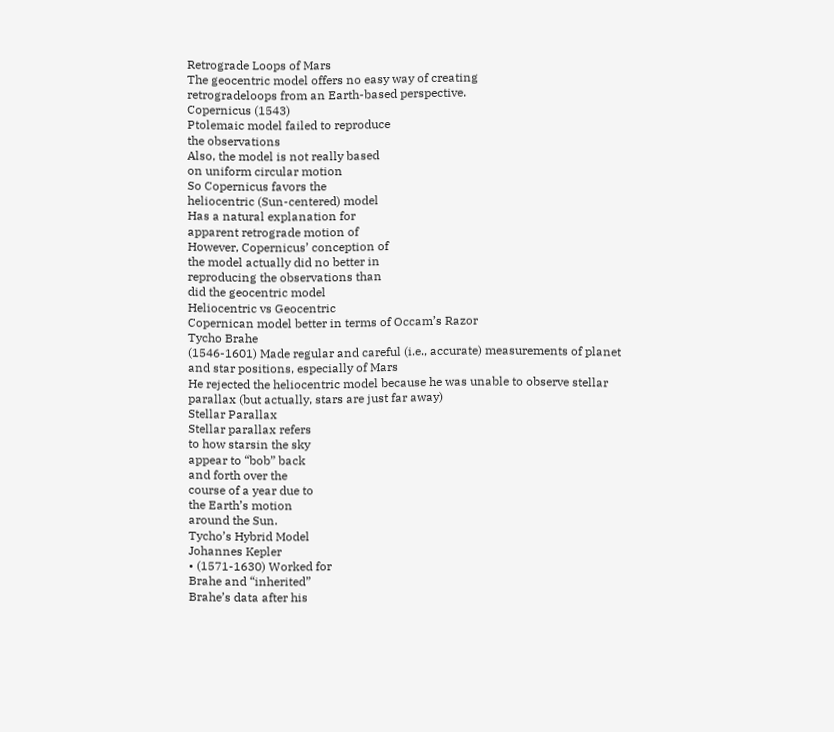Retrograde Loops of Mars
The geocentric model offers no easy way of creating
retrogradeloops from an Earth-based perspective.
Copernicus (1543)
Ptolemaic model failed to reproduce
the observations
Also, the model is not really based
on uniform circular motion
So Copernicus favors the
heliocentric (Sun-centered) model
Has a natural explanation for
apparent retrograde motion of
However, Copernicus’ conception of
the model actually did no better in
reproducing the observations than
did the geocentric model
Heliocentric vs Geocentric
Copernican model better in terms of Occam’s Razor
Tycho Brahe
(1546-1601) Made regular and careful (i.e., accurate) measurements of planet
and star positions, especially of Mars
He rejected the heliocentric model because he was unable to observe stellar
parallax (but actually, stars are just far away)
Stellar Parallax
Stellar parallax refers
to how starsin the sky
appear to “bob” back
and forth over the
course of a year due to
the Earth’s motion
around the Sun.
Tycho’s Hybrid Model
Johannes Kepler
• (1571-1630) Worked for
Brahe and “inherited”
Brahe’s data after his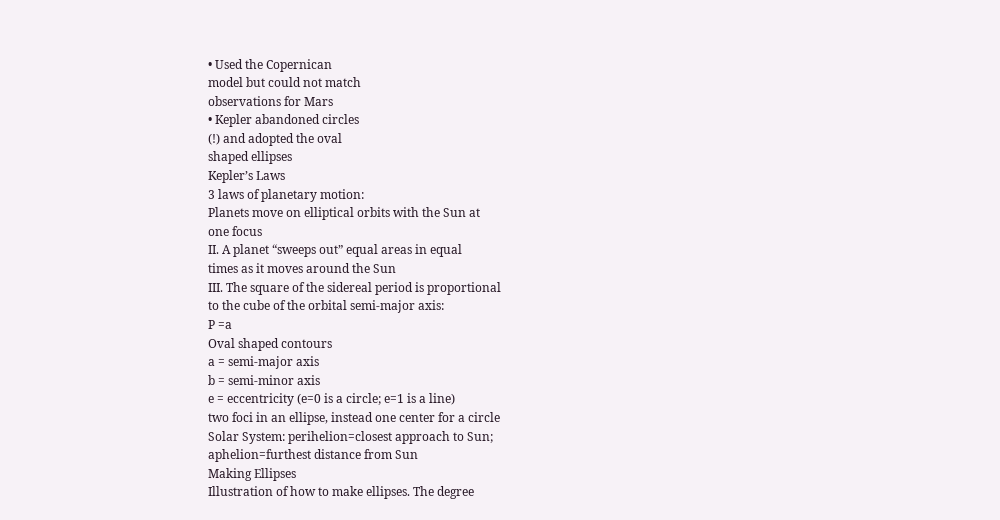• Used the Copernican
model but could not match
observations for Mars
• Kepler abandoned circles
(!) and adopted the oval
shaped ellipses
Kepler’s Laws
3 laws of planetary motion:
Planets move on elliptical orbits with the Sun at
one focus
II. A planet “sweeps out” equal areas in equal
times as it moves around the Sun
III. The square of the sidereal period is proportional
to the cube of the orbital semi-major axis:
P =a
Oval shaped contours
a = semi-major axis
b = semi-minor axis
e = eccentricity (e=0 is a circle; e=1 is a line)
two foci in an ellipse, instead one center for a circle
Solar System: perihelion=closest approach to Sun;
aphelion=furthest distance from Sun
Making Ellipses
Illustration of how to make ellipses. The degree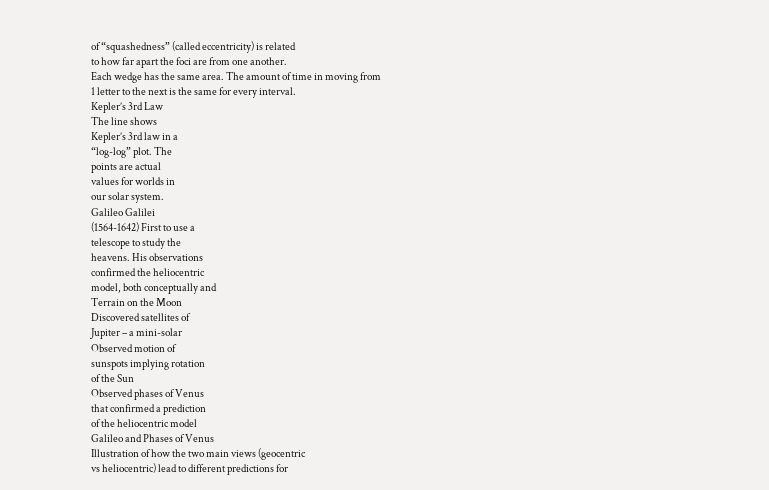of “squashedness” (called eccentricity) is related
to how far apart the foci are from one another.
Each wedge has the same area. The amount of time in moving from
1 letter to the next is the same for every interval.
Kepler’s 3rd Law
The line shows
Kepler’s 3rd law in a
“log-log” plot. The
points are actual
values for worlds in
our solar system.
Galileo Galilei
(1564-1642) First to use a
telescope to study the
heavens. His observations
confirmed the heliocentric
model, both conceptually and
Terrain on the Moon
Discovered satellites of
Jupiter – a mini-solar
Observed motion of
sunspots implying rotation
of the Sun
Observed phases of Venus
that confirmed a prediction
of the heliocentric model
Galileo and Phases of Venus
Illustration of how the two main views (geocentric
vs heliocentric) lead to different predictions for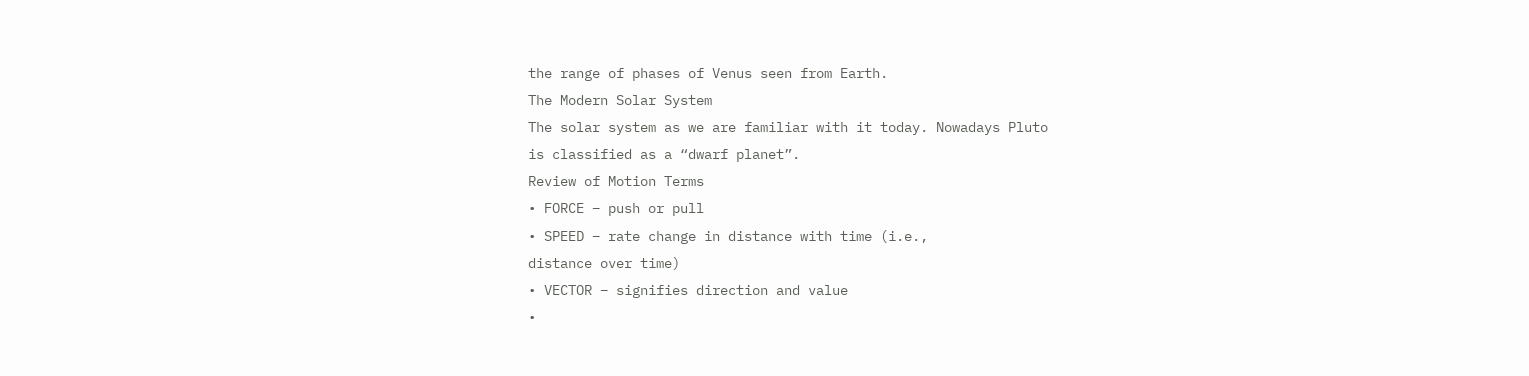the range of phases of Venus seen from Earth.
The Modern Solar System
The solar system as we are familiar with it today. Nowadays Pluto
is classified as a “dwarf planet”.
Review of Motion Terms
• FORCE – push or pull
• SPEED – rate change in distance with time (i.e.,
distance over time)
• VECTOR – signifies direction and value
•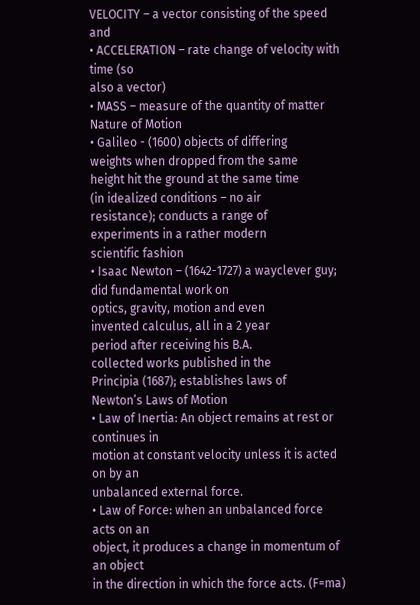VELOCITY – a vector consisting of the speed and
• ACCELERATION – rate change of velocity with time (so
also a vector)
• MASS – measure of the quantity of matter
Nature of Motion
• Galileo - (1600) objects of differing
weights when dropped from the same
height hit the ground at the same time
(in idealized conditions – no air
resistance); conducts a range of
experiments in a rather modern
scientific fashion
• Isaac Newton – (1642-1727) a wayclever guy; did fundamental work on
optics, gravity, motion and even
invented calculus, all in a 2 year
period after receiving his B.A.
collected works published in the
Principia (1687); establishes laws of
Newton’s Laws of Motion
• Law of Inertia: An object remains at rest or continues in
motion at constant velocity unless it is acted on by an
unbalanced external force.
• Law of Force: when an unbalanced force acts on an
object, it produces a change in momentum of an object
in the direction in which the force acts. (F=ma)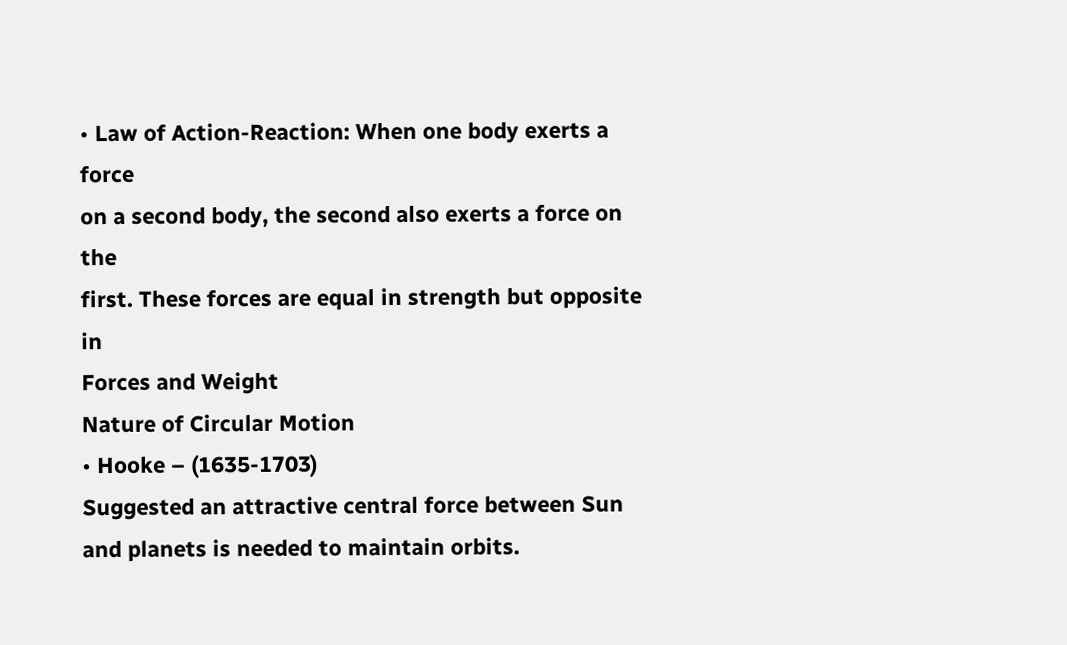• Law of Action-Reaction: When one body exerts a force
on a second body, the second also exerts a force on the
first. These forces are equal in strength but opposite in
Forces and Weight
Nature of Circular Motion
• Hooke – (1635-1703)
Suggested an attractive central force between Sun
and planets is needed to maintain orbits.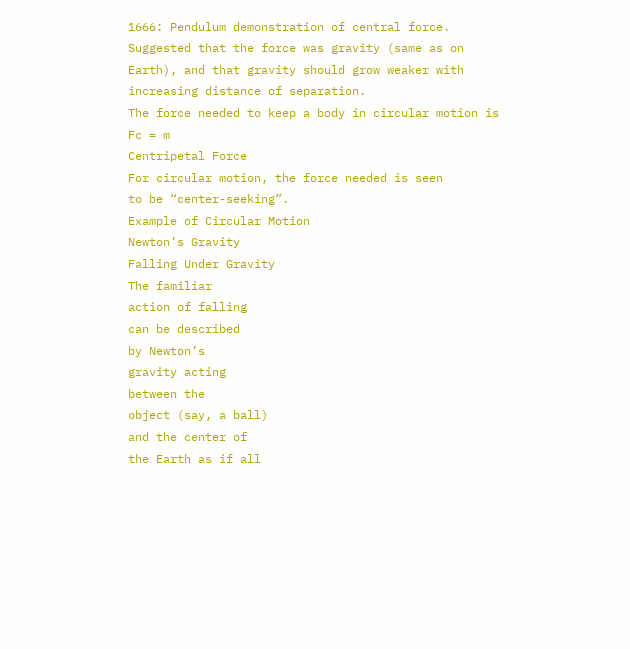1666: Pendulum demonstration of central force.
Suggested that the force was gravity (same as on
Earth), and that gravity should grow weaker with
increasing distance of separation.
The force needed to keep a body in circular motion is
Fc = m
Centripetal Force
For circular motion, the force needed is seen
to be “center-seeking”.
Example of Circular Motion
Newton’s Gravity
Falling Under Gravity
The familiar
action of falling
can be described
by Newton’s
gravity acting
between the
object (say, a ball)
and the center of
the Earth as if all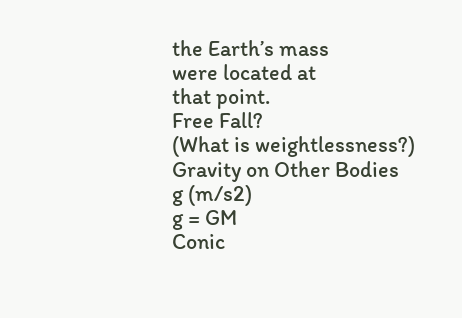the Earth’s mass
were located at
that point.
Free Fall?
(What is weightlessness?)
Gravity on Other Bodies
g (m/s2)
g = GM
Conic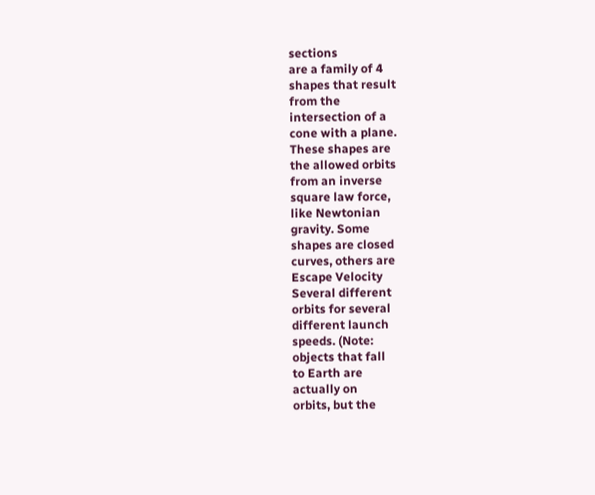sections
are a family of 4
shapes that result
from the
intersection of a
cone with a plane.
These shapes are
the allowed orbits
from an inverse
square law force,
like Newtonian
gravity. Some
shapes are closed
curves, others are
Escape Velocity
Several different
orbits for several
different launch
speeds. (Note:
objects that fall
to Earth are
actually on
orbits, but the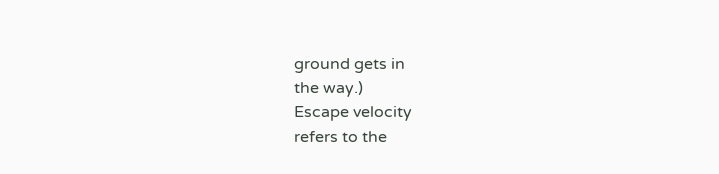ground gets in
the way.)
Escape velocity
refers to the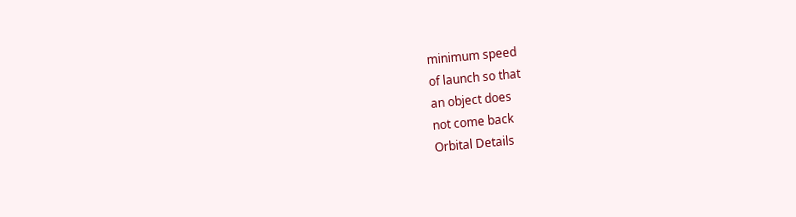minimum speed
of launch so that
an object does
not come back
Orbital Details